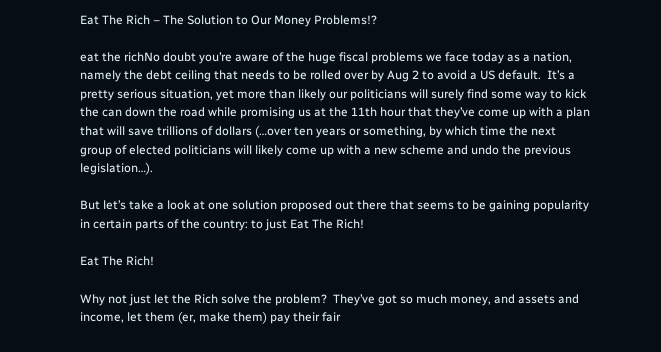Eat The Rich – The Solution to Our Money Problems!?

eat the richNo doubt you’re aware of the huge fiscal problems we face today as a nation, namely the debt ceiling that needs to be rolled over by Aug 2 to avoid a US default.  It’s a pretty serious situation, yet more than likely our politicians will surely find some way to kick the can down the road while promising us at the 11th hour that they’ve come up with a plan that will save trillions of dollars (…over ten years or something, by which time the next group of elected politicians will likely come up with a new scheme and undo the previous legislation…).

But let’s take a look at one solution proposed out there that seems to be gaining popularity in certain parts of the country: to just Eat The Rich!

Eat The Rich!

Why not just let the Rich solve the problem?  They’ve got so much money, and assets and income, let them (er, make them) pay their fair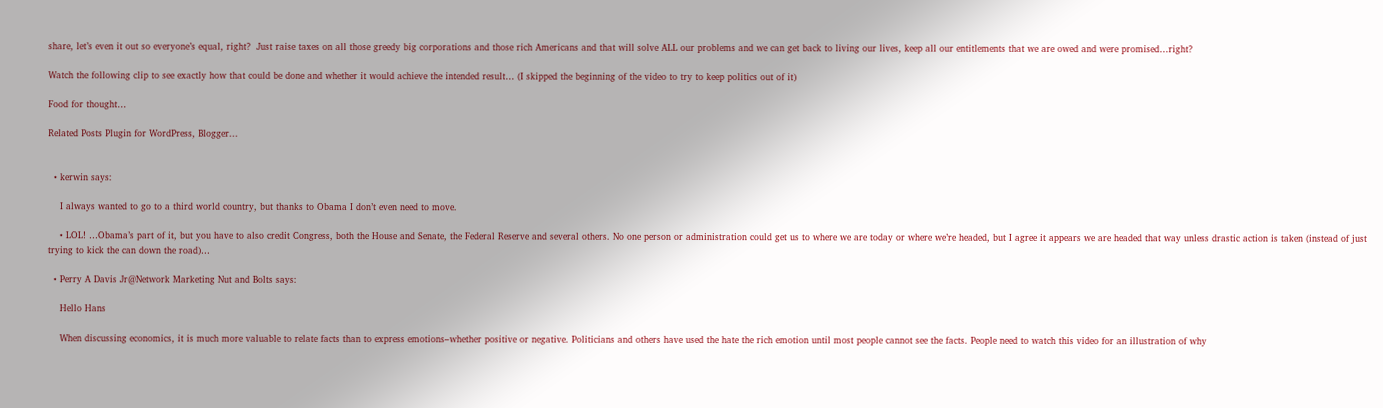share, let’s even it out so everyone’s equal, right?  Just raise taxes on all those greedy big corporations and those rich Americans and that will solve ALL our problems and we can get back to living our lives, keep all our entitlements that we are owed and were promised…right?

Watch the following clip to see exactly how that could be done and whether it would achieve the intended result… (I skipped the beginning of the video to try to keep politics out of it)

Food for thought…

Related Posts Plugin for WordPress, Blogger...


  • kerwin says:

    I always wanted to go to a third world country, but thanks to Obama I don’t even need to move.

    • LOL! …Obama’s part of it, but you have to also credit Congress, both the House and Senate, the Federal Reserve and several others. No one person or administration could get us to where we are today or where we’re headed, but I agree it appears we are headed that way unless drastic action is taken (instead of just trying to kick the can down the road)…

  • Perry A Davis Jr@Network Marketing Nut and Bolts says:

    Hello Hans

    When discussing economics, it is much more valuable to relate facts than to express emotions–whether positive or negative. Politicians and others have used the hate the rich emotion until most people cannot see the facts. People need to watch this video for an illustration of why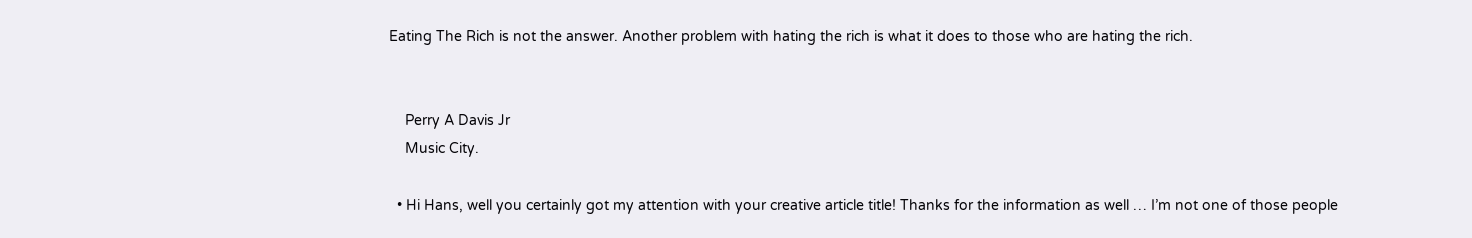Eating The Rich is not the answer. Another problem with hating the rich is what it does to those who are hating the rich.


    Perry A Davis Jr
    Music City.

  • Hi Hans, well you certainly got my attention with your creative article title! Thanks for the information as well … I’m not one of those people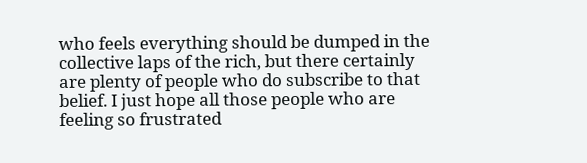who feels everything should be dumped in the collective laps of the rich, but there certainly are plenty of people who do subscribe to that belief. I just hope all those people who are feeling so frustrated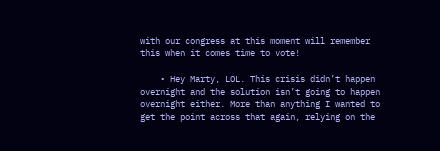with our congress at this moment will remember this when it comes time to vote!

    • Hey Marty, LOL. This crisis didn’t happen overnight and the solution isn’t going to happen overnight either. More than anything I wanted to get the point across that again, relying on the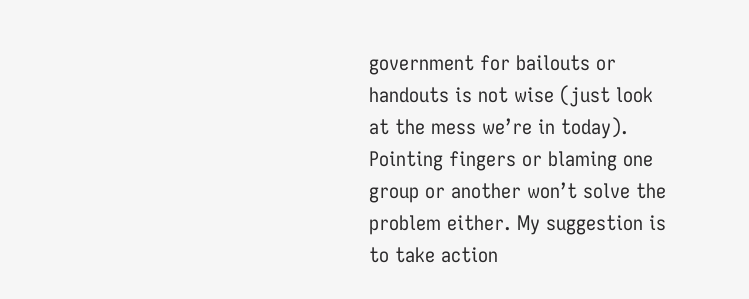government for bailouts or handouts is not wise (just look at the mess we’re in today). Pointing fingers or blaming one group or another won’t solve the problem either. My suggestion is to take action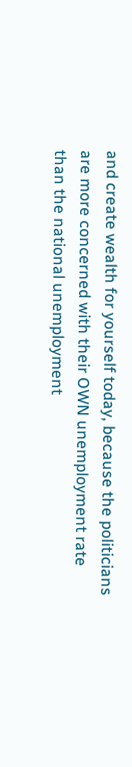and create wealth for yourself today, because the politicians are more concerned with their OWN unemployment rate than the national unemployment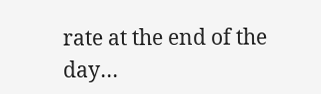rate at the end of the day…